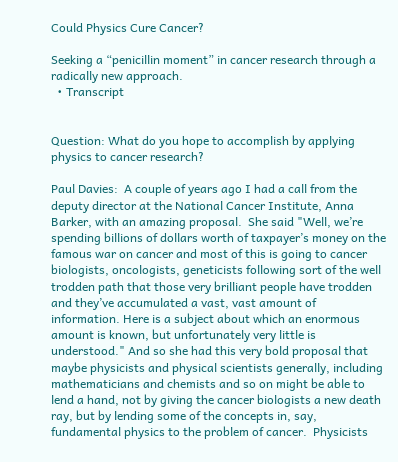Could Physics Cure Cancer?

Seeking a “penicillin moment” in cancer research through a radically new approach.
  • Transcript


Question: What do you hope to accomplish by applying physics to cancer research?

Paul Davies:  A couple of years ago I had a call from the deputy director at the National Cancer Institute, Anna Barker, with an amazing proposal.  She said "Well, we’re spending billions of dollars worth of taxpayer’s money on the famous war on cancer and most of this is going to cancer biologists, oncologists, geneticists following sort of the well trodden path that those very brilliant people have trodden and they’ve accumulated a vast, vast amount of information. Here is a subject about which an enormous amount is known, but unfortunately very little is understood." And so she had this very bold proposal that maybe physicists and physical scientists generally, including mathematicians and chemists and so on might be able to lend a hand, not by giving the cancer biologists a new death ray, but by lending some of the concepts in, say, fundamental physics to the problem of cancer.  Physicists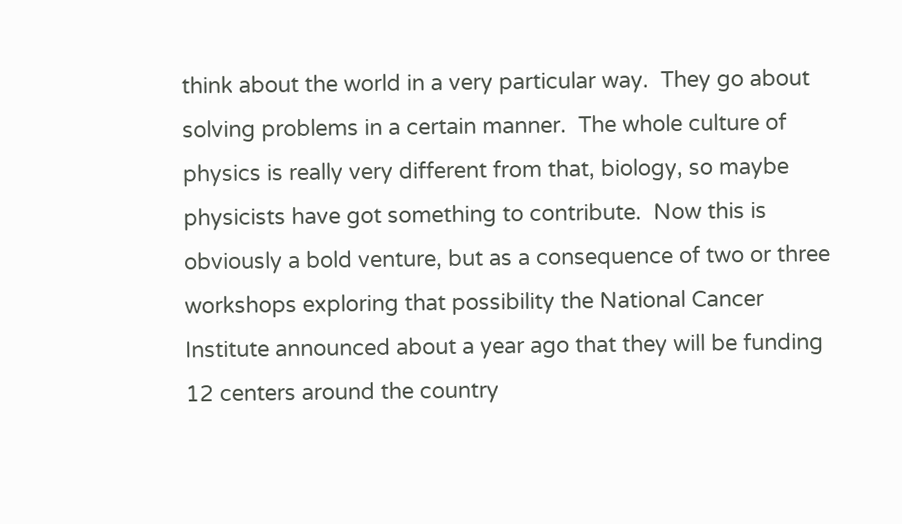think about the world in a very particular way.  They go about solving problems in a certain manner.  The whole culture of physics is really very different from that, biology, so maybe physicists have got something to contribute.  Now this is obviously a bold venture, but as a consequence of two or three workshops exploring that possibility the National Cancer Institute announced about a year ago that they will be funding 12 centers around the country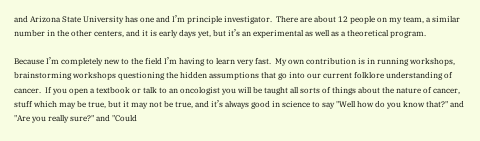and Arizona State University has one and I’m principle investigator.  There are about 12 people on my team, a similar number in the other centers, and it is early days yet, but it’s an experimental as well as a theoretical program.

Because I’m completely new to the field I’m having to learn very fast.  My own contribution is in running workshops, brainstorming workshops questioning the hidden assumptions that go into our current folklore understanding of cancer.  If you open a textbook or talk to an oncologist you will be taught all sorts of things about the nature of cancer, stuff which may be true, but it may not be true, and it’s always good in science to say "Well how do you know that?" and "Are you really sure?" and "Could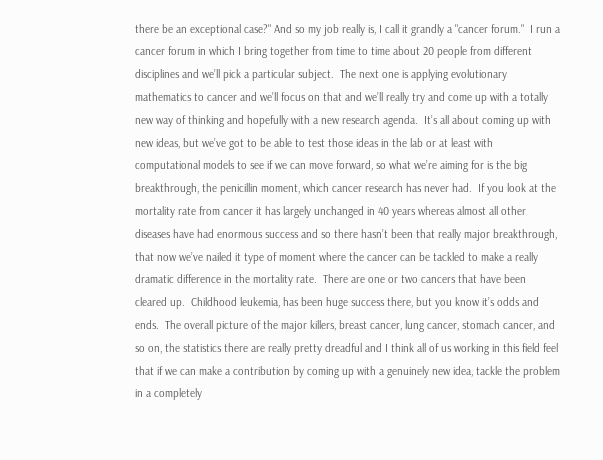there be an exceptional case?" And so my job really is, I call it grandly a "cancer forum."  I run a cancer forum in which I bring together from time to time about 20 people from different disciplines and we’ll pick a particular subject.  The next one is applying evolutionary mathematics to cancer and we’ll focus on that and we’ll really try and come up with a totally new way of thinking and hopefully with a new research agenda.  It’s all about coming up with new ideas, but we’ve got to be able to test those ideas in the lab or at least with computational models to see if we can move forward, so what we’re aiming for is the big breakthrough, the penicillin moment, which cancer research has never had.  If you look at the mortality rate from cancer it has largely unchanged in 40 years whereas almost all other diseases have had enormous success and so there hasn’t been that really major breakthrough, that now we’ve nailed it type of moment where the cancer can be tackled to make a really dramatic difference in the mortality rate.  There are one or two cancers that have been cleared up.  Childhood leukemia, has been huge success there, but you know it’s odds and ends.  The overall picture of the major killers, breast cancer, lung cancer, stomach cancer, and so on, the statistics there are really pretty dreadful and I think all of us working in this field feel that if we can make a contribution by coming up with a genuinely new idea, tackle the problem in a completely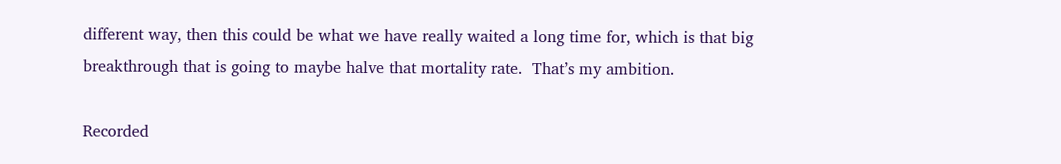different way, then this could be what we have really waited a long time for, which is that big breakthrough that is going to maybe halve that mortality rate.  That’s my ambition.

Recorded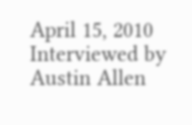April 15, 2010
Interviewed by Austin Allen